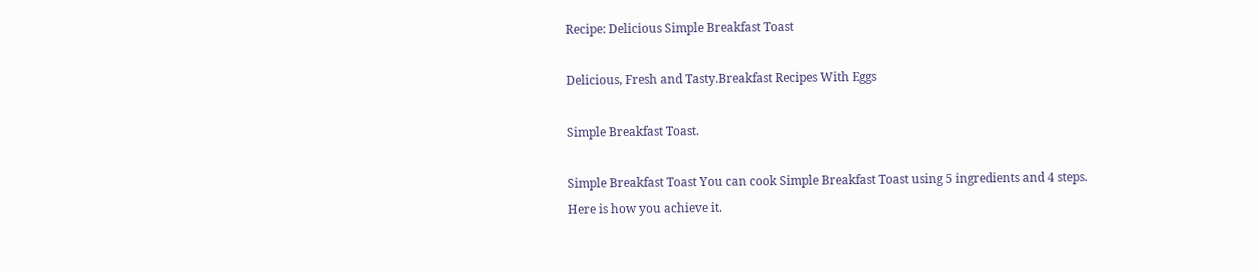Recipe: Delicious Simple Breakfast Toast

Delicious, Fresh and Tasty.Breakfast Recipes With Eggs

Simple Breakfast Toast.

Simple Breakfast Toast You can cook Simple Breakfast Toast using 5 ingredients and 4 steps. Here is how you achieve it.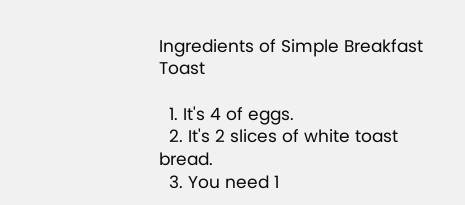Ingredients of Simple Breakfast Toast

  1. It's 4 of eggs.
  2. It's 2 slices of white toast bread.
  3. You need 1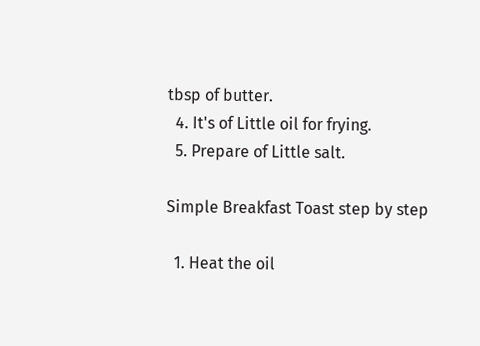tbsp of butter.
  4. It's of Little oil for frying.
  5. Prepare of Little salt.

Simple Breakfast Toast step by step

  1. Heat the oil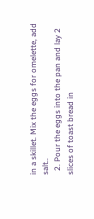in a skillet. Mix the eggs for omelette, add salt..
  2. Pour the eggs into the pan and lay 2 slices of toast bread in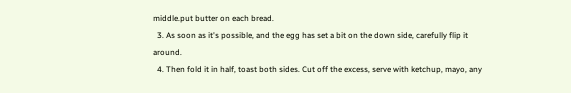middle.put butter on each bread.
  3. As soon as it's possible, and the egg has set a bit on the down side, carefully flip it around.
  4. Then fold it in half, toast both sides. Cut off the excess, serve with ketchup, mayo, any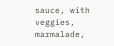sauce, with veggies, marmalade,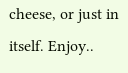cheese, or just in itself. Enjoy..